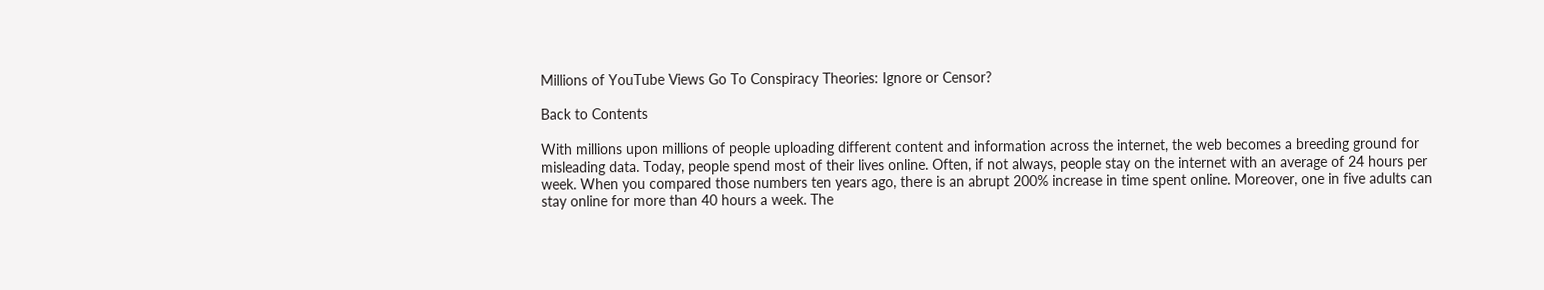Millions of YouTube Views Go To Conspiracy Theories: Ignore or Censor?

Back to Contents

With millions upon millions of people uploading different content and information across the internet, the web becomes a breeding ground for misleading data. Today, people spend most of their lives online. Often, if not always, people stay on the internet with an average of 24 hours per week. When you compared those numbers ten years ago, there is an abrupt 200% increase in time spent online. Moreover, one in five adults can stay online for more than 40 hours a week. The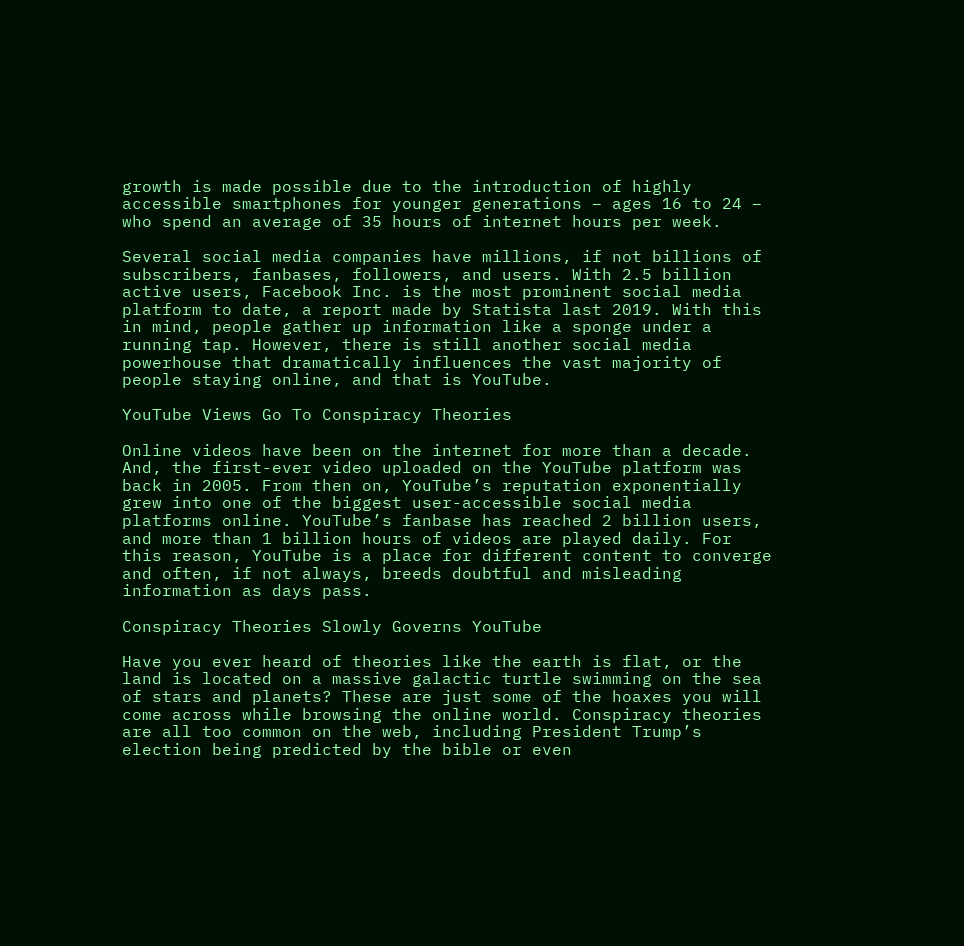growth is made possible due to the introduction of highly accessible smartphones for younger generations – ages 16 to 24 – who spend an average of 35 hours of internet hours per week.

Several social media companies have millions, if not billions of subscribers, fanbases, followers, and users. With 2.5 billion active users, Facebook Inc. is the most prominent social media platform to date, a report made by Statista last 2019. With this in mind, people gather up information like a sponge under a running tap. However, there is still another social media powerhouse that dramatically influences the vast majority of people staying online, and that is YouTube.

YouTube Views Go To Conspiracy Theories

Online videos have been on the internet for more than a decade. And, the first-ever video uploaded on the YouTube platform was back in 2005. From then on, YouTube’s reputation exponentially grew into one of the biggest user-accessible social media platforms online. YouTube’s fanbase has reached 2 billion users, and more than 1 billion hours of videos are played daily. For this reason, YouTube is a place for different content to converge and often, if not always, breeds doubtful and misleading information as days pass.

Conspiracy Theories Slowly Governs YouTube

Have you ever heard of theories like the earth is flat, or the land is located on a massive galactic turtle swimming on the sea of stars and planets? These are just some of the hoaxes you will come across while browsing the online world. Conspiracy theories are all too common on the web, including President Trump’s election being predicted by the bible or even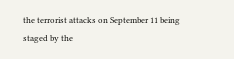the terrorist attacks on September 11 being staged by the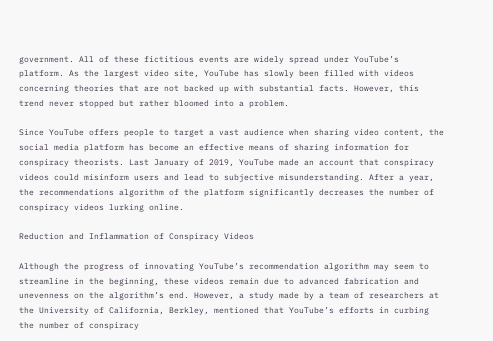government. All of these fictitious events are widely spread under YouTube’s platform. As the largest video site, YouTube has slowly been filled with videos concerning theories that are not backed up with substantial facts. However, this trend never stopped but rather bloomed into a problem.

Since YouTube offers people to target a vast audience when sharing video content, the social media platform has become an effective means of sharing information for conspiracy theorists. Last January of 2019, YouTube made an account that conspiracy videos could misinform users and lead to subjective misunderstanding. After a year, the recommendations algorithm of the platform significantly decreases the number of conspiracy videos lurking online.

Reduction and Inflammation of Conspiracy Videos

Although the progress of innovating YouTube’s recommendation algorithm may seem to streamline in the beginning, these videos remain due to advanced fabrication and unevenness on the algorithm’s end. However, a study made by a team of researchers at the University of California, Berkley, mentioned that YouTube’s efforts in curbing the number of conspiracy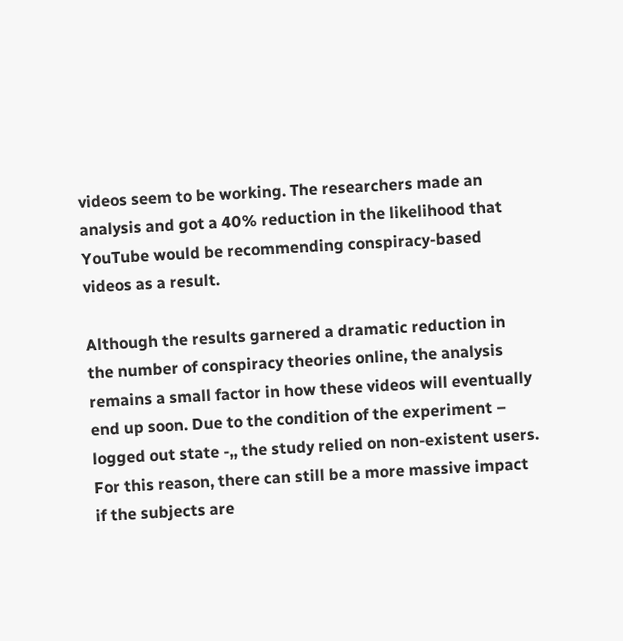videos seem to be working. The researchers made an analysis and got a 40% reduction in the likelihood that YouTube would be recommending conspiracy-based videos as a result.

Although the results garnered a dramatic reduction in the number of conspiracy theories online, the analysis remains a small factor in how these videos will eventually end up soon. Due to the condition of the experiment – logged out state -,, the study relied on non-existent users. For this reason, there can still be a more massive impact if the subjects are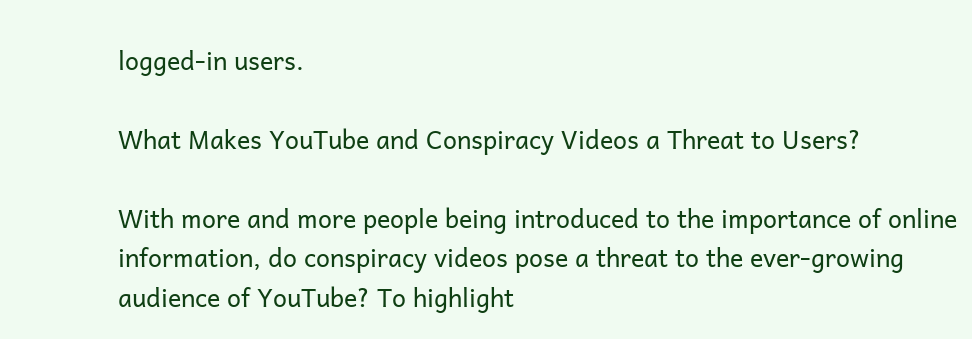logged-in users.

What Makes YouTube and Conspiracy Videos a Threat to Users?

With more and more people being introduced to the importance of online information, do conspiracy videos pose a threat to the ever-growing audience of YouTube? To highlight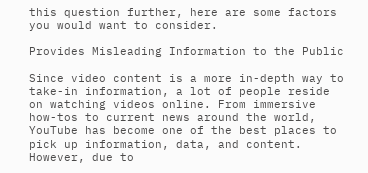this question further, here are some factors you would want to consider.

Provides Misleading Information to the Public

Since video content is a more in-depth way to take-in information, a lot of people reside on watching videos online. From immersive how-tos to current news around the world, YouTube has become one of the best places to pick up information, data, and content. However, due to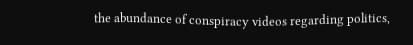the abundance of conspiracy videos regarding politics,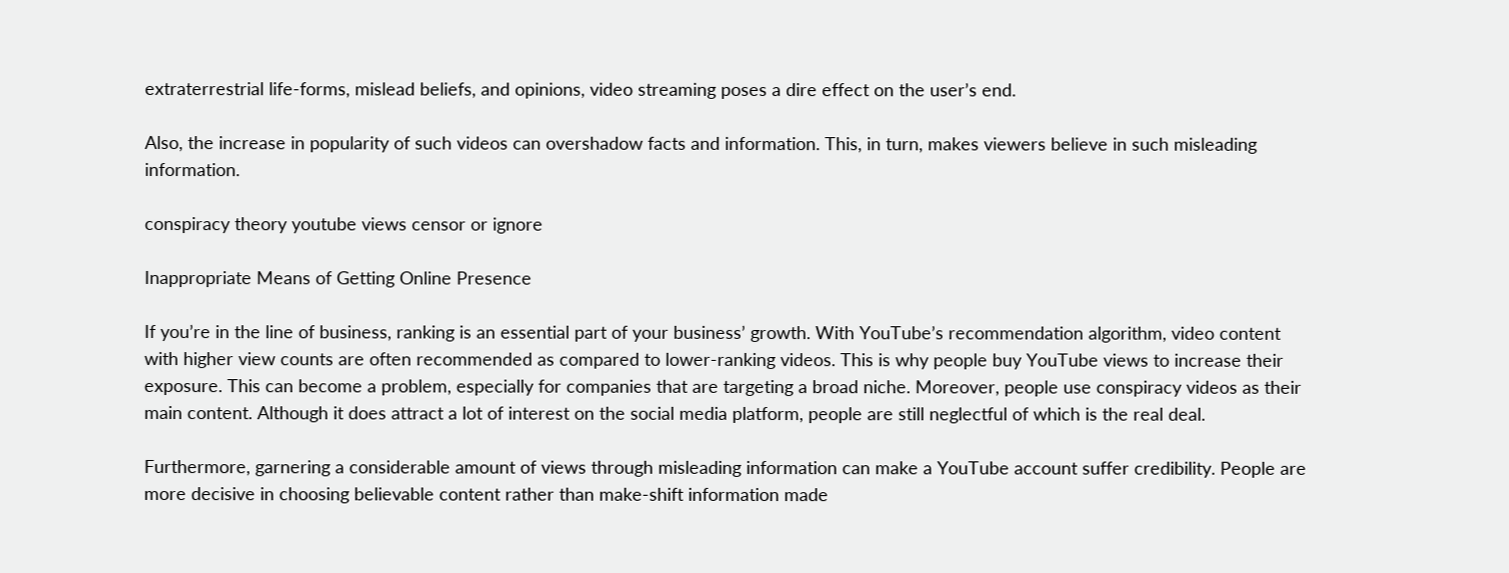extraterrestrial life-forms, mislead beliefs, and opinions, video streaming poses a dire effect on the user’s end.

Also, the increase in popularity of such videos can overshadow facts and information. This, in turn, makes viewers believe in such misleading information.

conspiracy theory youtube views censor or ignore

Inappropriate Means of Getting Online Presence

If you’re in the line of business, ranking is an essential part of your business’ growth. With YouTube’s recommendation algorithm, video content with higher view counts are often recommended as compared to lower-ranking videos. This is why people buy YouTube views to increase their exposure. This can become a problem, especially for companies that are targeting a broad niche. Moreover, people use conspiracy videos as their main content. Although it does attract a lot of interest on the social media platform, people are still neglectful of which is the real deal.

Furthermore, garnering a considerable amount of views through misleading information can make a YouTube account suffer credibility. People are more decisive in choosing believable content rather than make-shift information made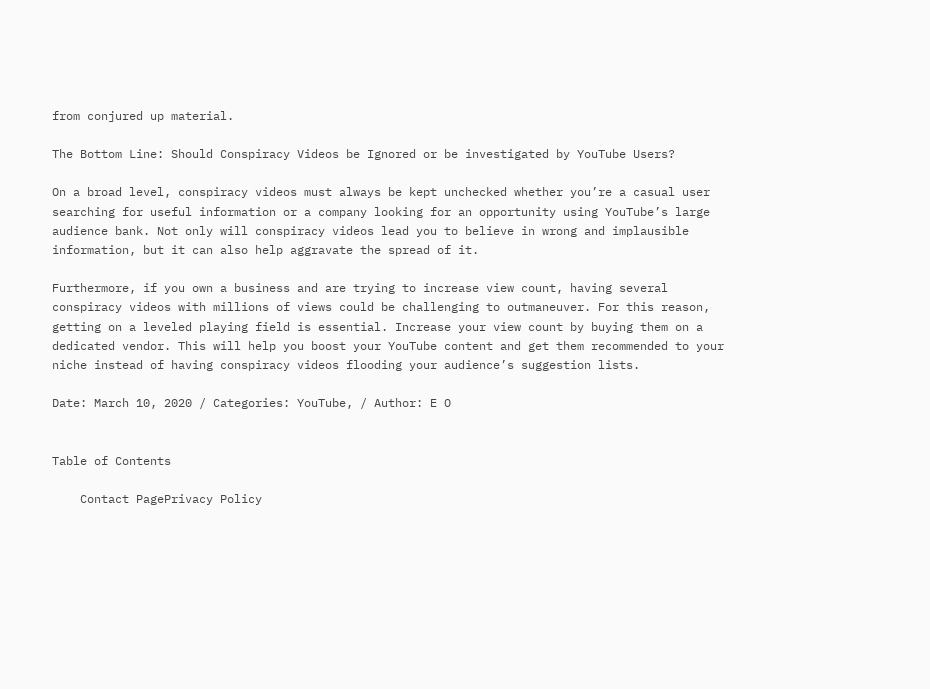from conjured up material.

The Bottom Line: Should Conspiracy Videos be Ignored or be investigated by YouTube Users?

On a broad level, conspiracy videos must always be kept unchecked whether you’re a casual user searching for useful information or a company looking for an opportunity using YouTube’s large audience bank. Not only will conspiracy videos lead you to believe in wrong and implausible information, but it can also help aggravate the spread of it.

Furthermore, if you own a business and are trying to increase view count, having several conspiracy videos with millions of views could be challenging to outmaneuver. For this reason, getting on a leveled playing field is essential. Increase your view count by buying them on a dedicated vendor. This will help you boost your YouTube content and get them recommended to your niche instead of having conspiracy videos flooding your audience’s suggestion lists.

Date: March 10, 2020 / Categories: YouTube, / Author: E O


Table of Contents

    Contact PagePrivacy Policy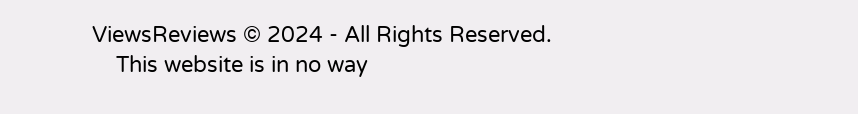ViewsReviews © 2024 - All Rights Reserved.
    This website is in no way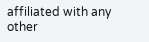affiliated with any other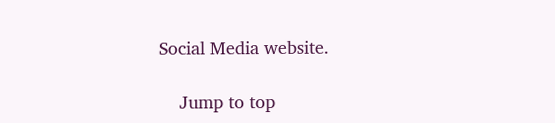Social Media website.

    Jump to top